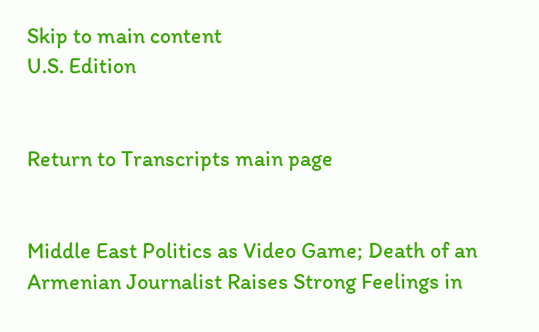Skip to main content
U.S. Edition


Return to Transcripts main page


Middle East Politics as Video Game; Death of an Armenian Journalist Raises Strong Feelings in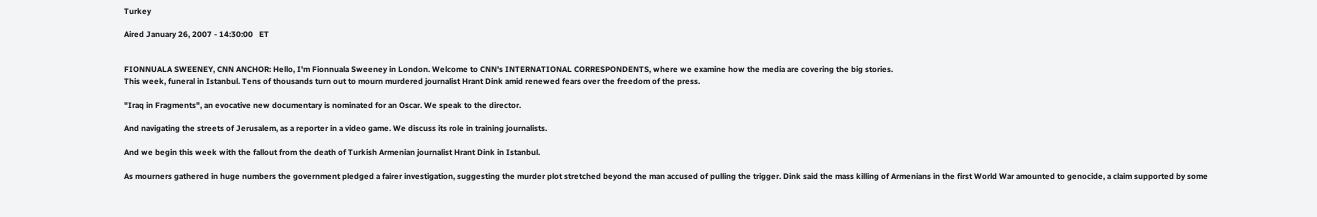Turkey

Aired January 26, 2007 - 14:30:00   ET


FIONNUALA SWEENEY, CNN ANCHOR: Hello, I'm Fionnuala Sweeney in London. Welcome to CNN's INTERNATIONAL CORRESPONDENTS, where we examine how the media are covering the big stories.
This week, funeral in Istanbul. Tens of thousands turn out to mourn murdered journalist Hrant Dink amid renewed fears over the freedom of the press.

"Iraq in Fragments", an evocative new documentary is nominated for an Oscar. We speak to the director.

And navigating the streets of Jerusalem, as a reporter in a video game. We discuss its role in training journalists.

And we begin this week with the fallout from the death of Turkish Armenian journalist Hrant Dink in Istanbul.

As mourners gathered in huge numbers the government pledged a fairer investigation, suggesting the murder plot stretched beyond the man accused of pulling the trigger. Dink said the mass killing of Armenians in the first World War amounted to genocide, a claim supported by some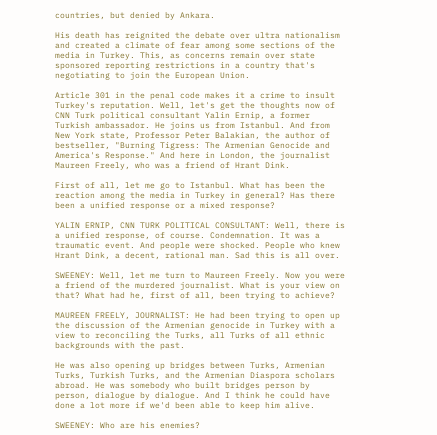countries, but denied by Ankara.

His death has reignited the debate over ultra nationalism and created a climate of fear among some sections of the media in Turkey. This, as concerns remain over state sponsored reporting restrictions in a country that's negotiating to join the European Union.

Article 301 in the penal code makes it a crime to insult Turkey's reputation. Well, let's get the thoughts now of CNN Turk political consultant Yalin Ernip, a former Turkish ambassador. He joins us from Istanbul. And from New York state, Professor Peter Balakian, the author of bestseller, "Burning Tigress: The Armenian Genocide and America's Response." And here in London, the journalist Maureen Freely, who was a friend of Hrant Dink.

First of all, let me go to Istanbul. What has been the reaction among the media in Turkey in general? Has there been a unified response or a mixed response?

YALIN ERNIP, CNN TURK POLITICAL CONSULTANT: Well, there is a unified response, of course. Condemnation. It was a traumatic event. And people were shocked. People who knew Hrant Dink, a decent, rational man. Sad this is all over.

SWEENEY: Well, let me turn to Maureen Freely. Now you were a friend of the murdered journalist. What is your view on that? What had he, first of all, been trying to achieve?

MAUREEN FREELY, JOURNALIST: He had been trying to open up the discussion of the Armenian genocide in Turkey with a view to reconciling the Turks, all Turks of all ethnic backgrounds with the past.

He was also opening up bridges between Turks, Armenian Turks, Turkish Turks, and the Armenian Diaspora scholars abroad. He was somebody who built bridges person by person, dialogue by dialogue. And I think he could have done a lot more if we'd been able to keep him alive.

SWEENEY: Who are his enemies?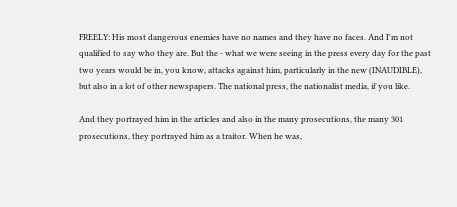FREELY: His most dangerous enemies have no names and they have no faces. And I'm not qualified to say who they are. But the - what we were seeing in the press every day for the past two years would be in, you know, attacks against him, particularly in the new (INAUDIBLE), but also in a lot of other newspapers. The national press, the nationalist media, if you like.

And they portrayed him in the articles and also in the many prosecutions, the many 301 prosecutions, they portrayed him as a traitor. When he was,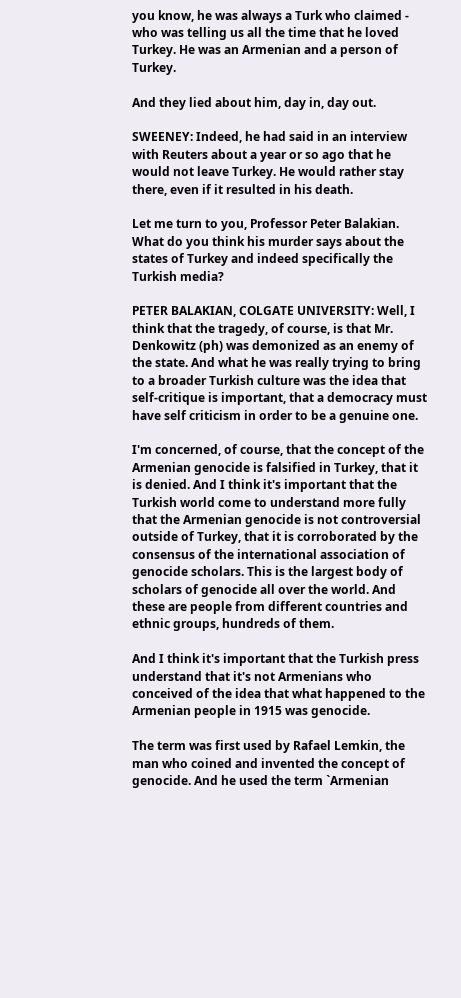you know, he was always a Turk who claimed - who was telling us all the time that he loved Turkey. He was an Armenian and a person of Turkey.

And they lied about him, day in, day out.

SWEENEY: Indeed, he had said in an interview with Reuters about a year or so ago that he would not leave Turkey. He would rather stay there, even if it resulted in his death.

Let me turn to you, Professor Peter Balakian. What do you think his murder says about the states of Turkey and indeed specifically the Turkish media?

PETER BALAKIAN, COLGATE UNIVERSITY: Well, I think that the tragedy, of course, is that Mr. Denkowitz (ph) was demonized as an enemy of the state. And what he was really trying to bring to a broader Turkish culture was the idea that self-critique is important, that a democracy must have self criticism in order to be a genuine one.

I'm concerned, of course, that the concept of the Armenian genocide is falsified in Turkey, that it is denied. And I think it's important that the Turkish world come to understand more fully that the Armenian genocide is not controversial outside of Turkey, that it is corroborated by the consensus of the international association of genocide scholars. This is the largest body of scholars of genocide all over the world. And these are people from different countries and ethnic groups, hundreds of them.

And I think it's important that the Turkish press understand that it's not Armenians who conceived of the idea that what happened to the Armenian people in 1915 was genocide.

The term was first used by Rafael Lemkin, the man who coined and invented the concept of genocide. And he used the term `Armenian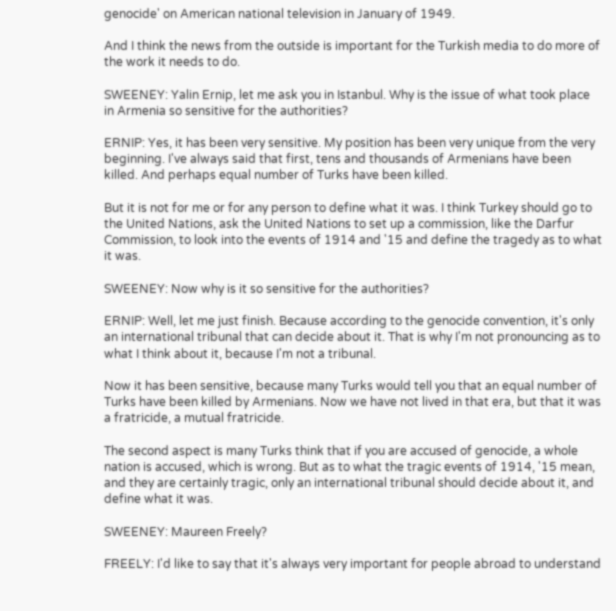genocide' on American national television in January of 1949.

And I think the news from the outside is important for the Turkish media to do more of the work it needs to do.

SWEENEY: Yalin Ernip, let me ask you in Istanbul. Why is the issue of what took place in Armenia so sensitive for the authorities?

ERNIP: Yes, it has been very sensitive. My position has been very unique from the very beginning. I've always said that first, tens and thousands of Armenians have been killed. And perhaps equal number of Turks have been killed.

But it is not for me or for any person to define what it was. I think Turkey should go to the United Nations, ask the United Nations to set up a commission, like the Darfur Commission, to look into the events of 1914 and '15 and define the tragedy as to what it was.

SWEENEY: Now why is it so sensitive for the authorities?

ERNIP: Well, let me just finish. Because according to the genocide convention, it's only an international tribunal that can decide about it. That is why I'm not pronouncing as to what I think about it, because I'm not a tribunal.

Now it has been sensitive, because many Turks would tell you that an equal number of Turks have been killed by Armenians. Now we have not lived in that era, but that it was a fratricide, a mutual fratricide.

The second aspect is many Turks think that if you are accused of genocide, a whole nation is accused, which is wrong. But as to what the tragic events of 1914, '15 mean, and they are certainly tragic, only an international tribunal should decide about it, and define what it was.

SWEENEY: Maureen Freely?

FREELY: I'd like to say that it's always very important for people abroad to understand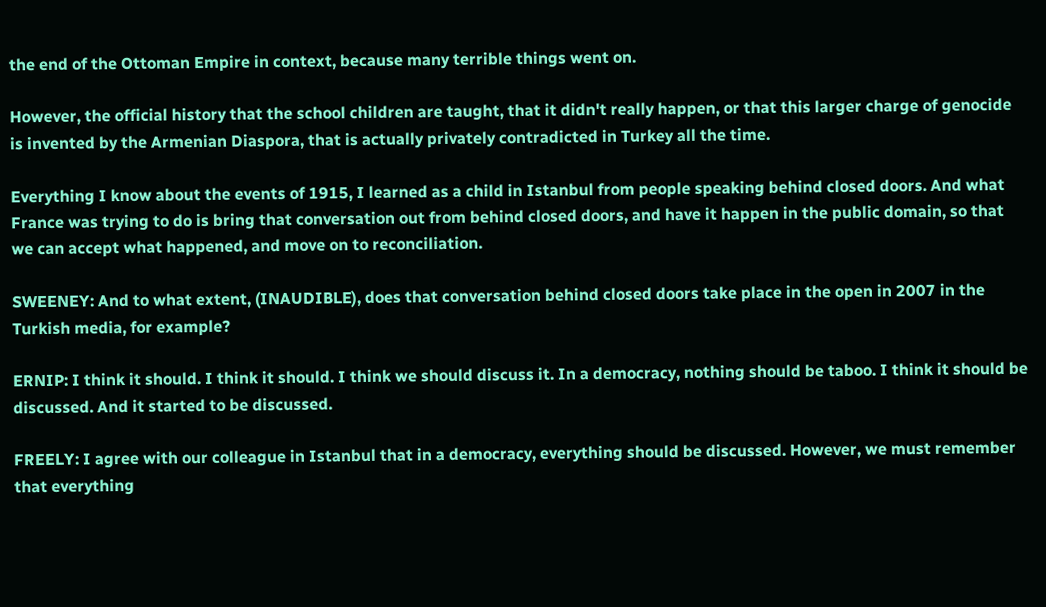the end of the Ottoman Empire in context, because many terrible things went on.

However, the official history that the school children are taught, that it didn't really happen, or that this larger charge of genocide is invented by the Armenian Diaspora, that is actually privately contradicted in Turkey all the time.

Everything I know about the events of 1915, I learned as a child in Istanbul from people speaking behind closed doors. And what France was trying to do is bring that conversation out from behind closed doors, and have it happen in the public domain, so that we can accept what happened, and move on to reconciliation.

SWEENEY: And to what extent, (INAUDIBLE), does that conversation behind closed doors take place in the open in 2007 in the Turkish media, for example?

ERNIP: I think it should. I think it should. I think we should discuss it. In a democracy, nothing should be taboo. I think it should be discussed. And it started to be discussed.

FREELY: I agree with our colleague in Istanbul that in a democracy, everything should be discussed. However, we must remember that everything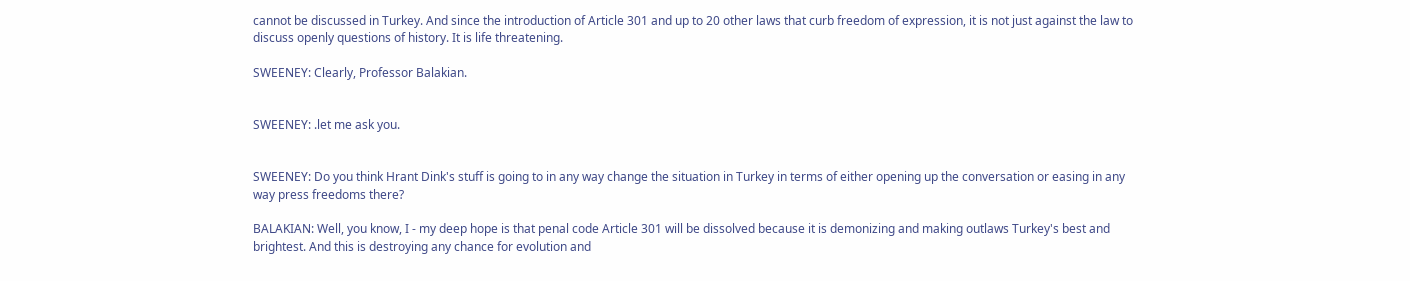cannot be discussed in Turkey. And since the introduction of Article 301 and up to 20 other laws that curb freedom of expression, it is not just against the law to discuss openly questions of history. It is life threatening.

SWEENEY: Clearly, Professor Balakian.


SWEENEY: .let me ask you.


SWEENEY: Do you think Hrant Dink's stuff is going to in any way change the situation in Turkey in terms of either opening up the conversation or easing in any way press freedoms there?

BALAKIAN: Well, you know, I - my deep hope is that penal code Article 301 will be dissolved because it is demonizing and making outlaws Turkey's best and brightest. And this is destroying any chance for evolution and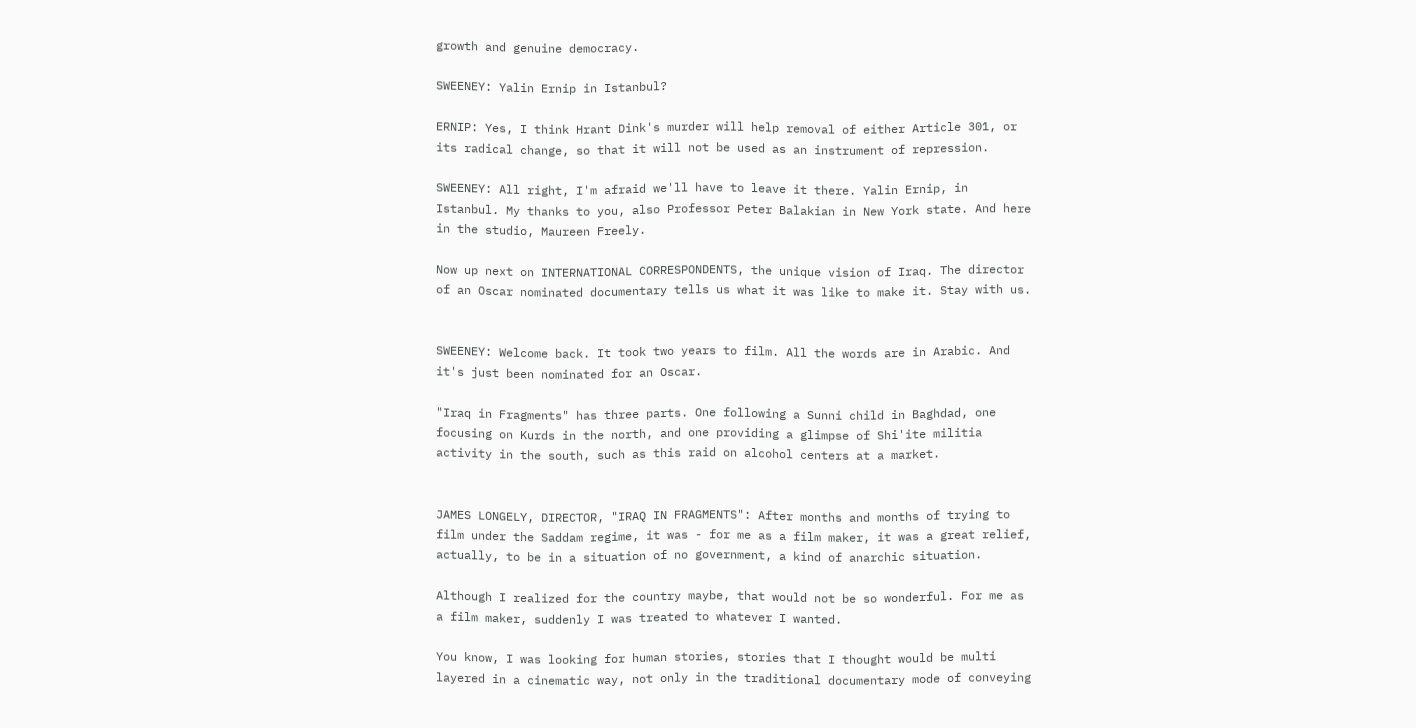growth and genuine democracy.

SWEENEY: Yalin Ernip in Istanbul?

ERNIP: Yes, I think Hrant Dink's murder will help removal of either Article 301, or its radical change, so that it will not be used as an instrument of repression.

SWEENEY: All right, I'm afraid we'll have to leave it there. Yalin Ernip, in Istanbul. My thanks to you, also Professor Peter Balakian in New York state. And here in the studio, Maureen Freely.

Now up next on INTERNATIONAL CORRESPONDENTS, the unique vision of Iraq. The director of an Oscar nominated documentary tells us what it was like to make it. Stay with us.


SWEENEY: Welcome back. It took two years to film. All the words are in Arabic. And it's just been nominated for an Oscar.

"Iraq in Fragments" has three parts. One following a Sunni child in Baghdad, one focusing on Kurds in the north, and one providing a glimpse of Shi'ite militia activity in the south, such as this raid on alcohol centers at a market.


JAMES LONGELY, DIRECTOR, "IRAQ IN FRAGMENTS": After months and months of trying to film under the Saddam regime, it was - for me as a film maker, it was a great relief, actually, to be in a situation of no government, a kind of anarchic situation.

Although I realized for the country maybe, that would not be so wonderful. For me as a film maker, suddenly I was treated to whatever I wanted.

You know, I was looking for human stories, stories that I thought would be multi layered in a cinematic way, not only in the traditional documentary mode of conveying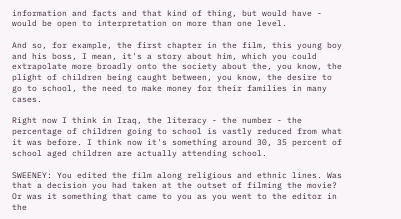information and facts and that kind of thing, but would have - would be open to interpretation on more than one level.

And so, for example, the first chapter in the film, this young boy and his boss, I mean, it's a story about him, which you could extrapolate more broadly onto the society about the, you know, the plight of children being caught between, you know, the desire to go to school, the need to make money for their families in many cases.

Right now I think in Iraq, the literacy - the number - the percentage of children going to school is vastly reduced from what it was before. I think now it's something around 30, 35 percent of school aged children are actually attending school.

SWEENEY: You edited the film along religious and ethnic lines. Was that a decision you had taken at the outset of filming the movie? Or was it something that came to you as you went to the editor in the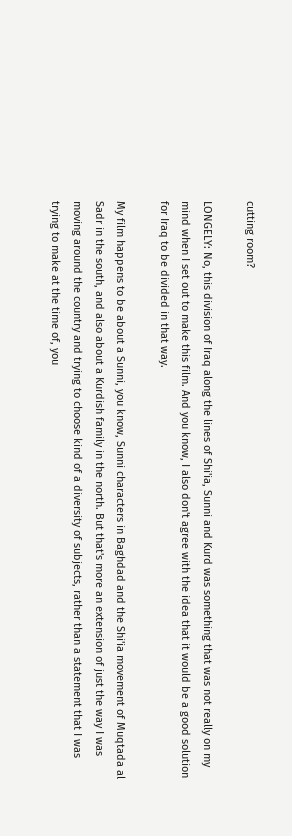cutting room?

LONGELY: No, this division of Iraq along the lines of Shi'ia, Sunni and Kurd was something that was not really on my mind when I set out to make this film. And you know, I also don't agree with the idea that it would be a good solution for Iraq to be divided in that way.

My film happens to be about a Sunni, you know, Sunni characters in Baghdad and the Shi'ia movement of Muqtada al Sadr in the south, and also about a Kurdish family in the north. But that's more an extension of just the way I was moving around the country and trying to choose kind of a diversity of subjects, rather than a statement that I was trying to make at the time of, you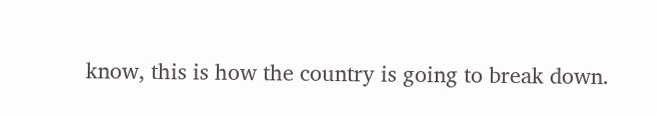know, this is how the country is going to break down.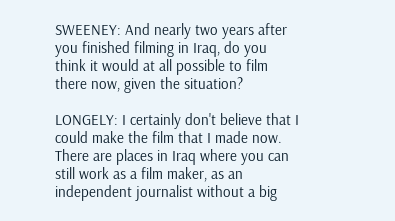SWEENEY: And nearly two years after you finished filming in Iraq, do you think it would at all possible to film there now, given the situation?

LONGELY: I certainly don't believe that I could make the film that I made now. There are places in Iraq where you can still work as a film maker, as an independent journalist without a big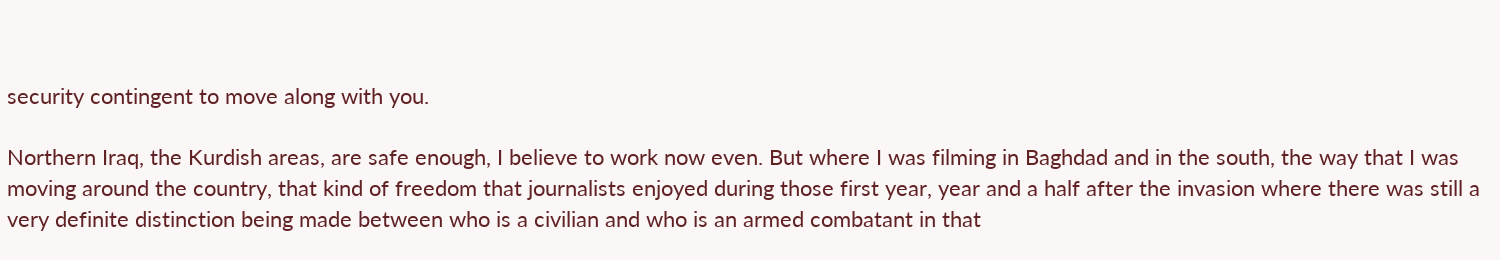security contingent to move along with you.

Northern Iraq, the Kurdish areas, are safe enough, I believe to work now even. But where I was filming in Baghdad and in the south, the way that I was moving around the country, that kind of freedom that journalists enjoyed during those first year, year and a half after the invasion where there was still a very definite distinction being made between who is a civilian and who is an armed combatant in that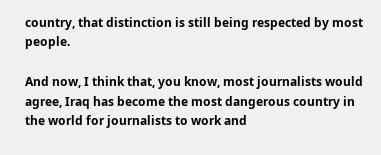country, that distinction is still being respected by most people.

And now, I think that, you know, most journalists would agree, Iraq has become the most dangerous country in the world for journalists to work and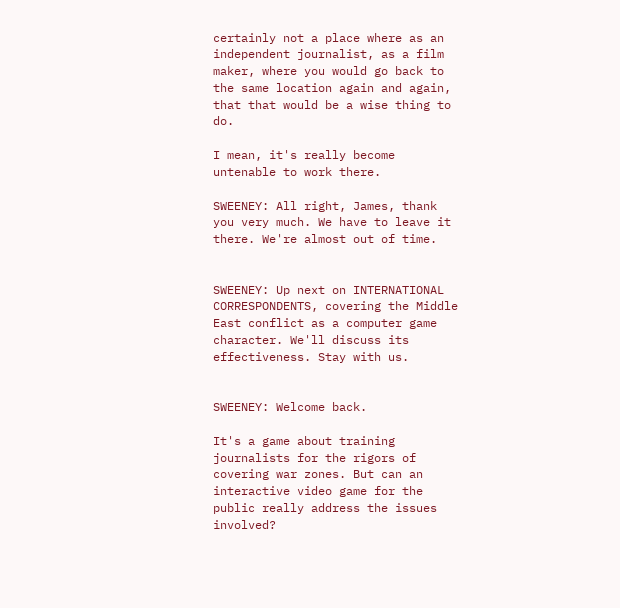certainly not a place where as an independent journalist, as a film maker, where you would go back to the same location again and again, that that would be a wise thing to do.

I mean, it's really become untenable to work there.

SWEENEY: All right, James, thank you very much. We have to leave it there. We're almost out of time.


SWEENEY: Up next on INTERNATIONAL CORRESPONDENTS, covering the Middle East conflict as a computer game character. We'll discuss its effectiveness. Stay with us.


SWEENEY: Welcome back.

It's a game about training journalists for the rigors of covering war zones. But can an interactive video game for the public really address the issues involved?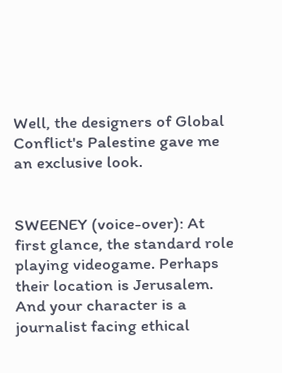Well, the designers of Global Conflict's Palestine gave me an exclusive look.


SWEENEY (voice-over): At first glance, the standard role playing videogame. Perhaps their location is Jerusalem. And your character is a journalist facing ethical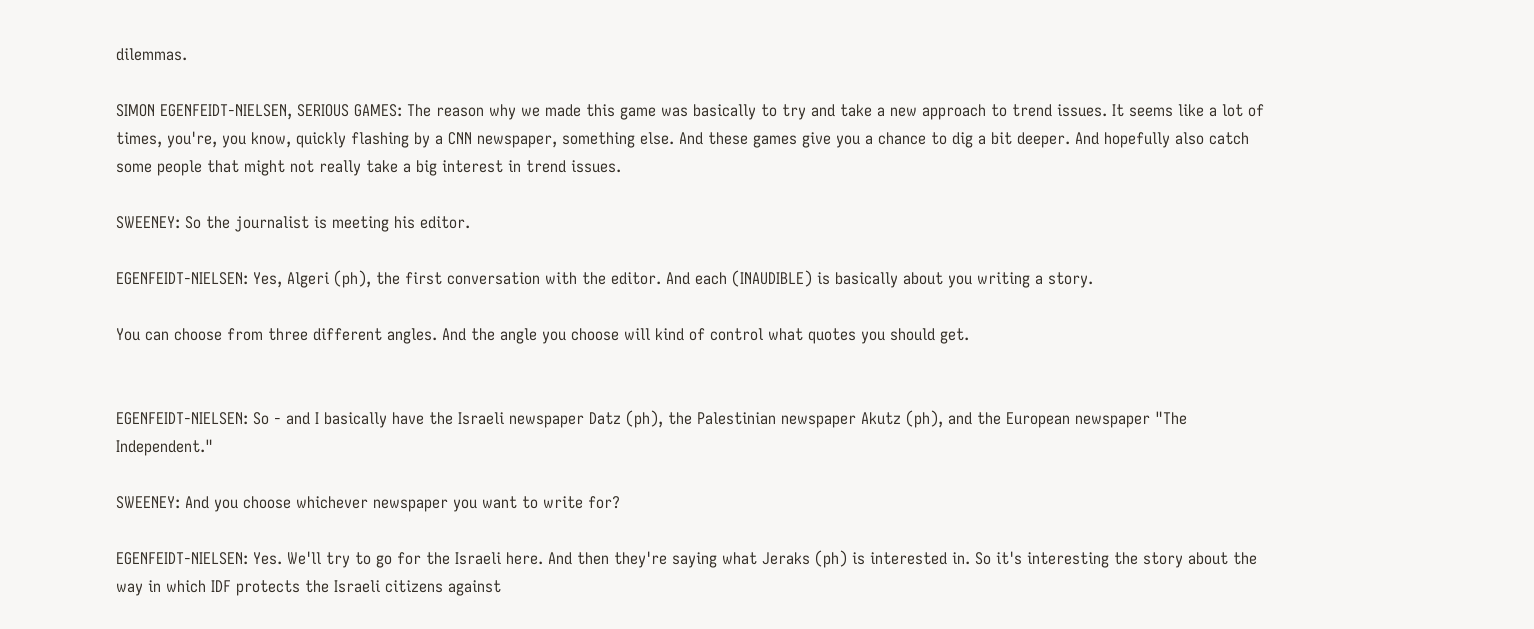dilemmas.

SIMON EGENFEIDT-NIELSEN, SERIOUS GAMES: The reason why we made this game was basically to try and take a new approach to trend issues. It seems like a lot of times, you're, you know, quickly flashing by a CNN newspaper, something else. And these games give you a chance to dig a bit deeper. And hopefully also catch some people that might not really take a big interest in trend issues.

SWEENEY: So the journalist is meeting his editor.

EGENFEIDT-NIELSEN: Yes, Algeri (ph), the first conversation with the editor. And each (INAUDIBLE) is basically about you writing a story.

You can choose from three different angles. And the angle you choose will kind of control what quotes you should get.


EGENFEIDT-NIELSEN: So - and I basically have the Israeli newspaper Datz (ph), the Palestinian newspaper Akutz (ph), and the European newspaper "The Independent."

SWEENEY: And you choose whichever newspaper you want to write for?

EGENFEIDT-NIELSEN: Yes. We'll try to go for the Israeli here. And then they're saying what Jeraks (ph) is interested in. So it's interesting the story about the way in which IDF protects the Israeli citizens against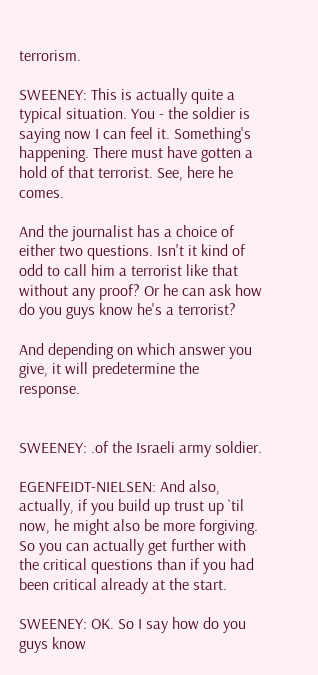terrorism.

SWEENEY: This is actually quite a typical situation. You - the soldier is saying now I can feel it. Something's happening. There must have gotten a hold of that terrorist. See, here he comes.

And the journalist has a choice of either two questions. Isn't it kind of odd to call him a terrorist like that without any proof? Or he can ask how do you guys know he's a terrorist?

And depending on which answer you give, it will predetermine the response.


SWEENEY: .of the Israeli army soldier.

EGENFEIDT-NIELSEN: And also, actually, if you build up trust up `til now, he might also be more forgiving. So you can actually get further with the critical questions than if you had been critical already at the start.

SWEENEY: OK. So I say how do you guys know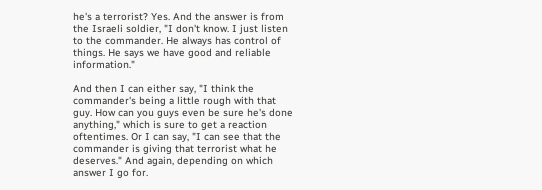he's a terrorist? Yes. And the answer is from the Israeli soldier, "I don't know. I just listen to the commander. He always has control of things. He says we have good and reliable information."

And then I can either say, "I think the commander's being a little rough with that guy. How can you guys even be sure he's done anything," which is sure to get a reaction oftentimes. Or I can say, "I can see that the commander is giving that terrorist what he deserves." And again, depending on which answer I go for.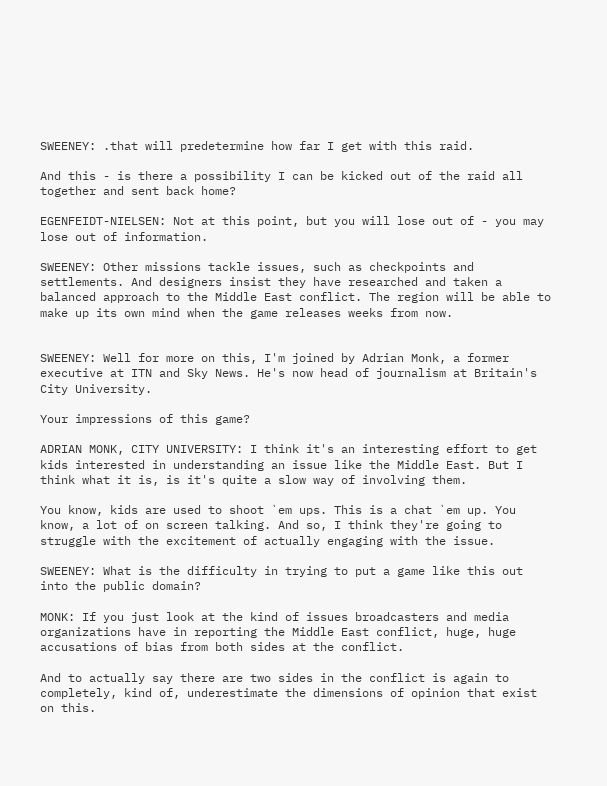SWEENEY: .that will predetermine how far I get with this raid.

And this - is there a possibility I can be kicked out of the raid all together and sent back home?

EGENFEIDT-NIELSEN: Not at this point, but you will lose out of - you may lose out of information.

SWEENEY: Other missions tackle issues, such as checkpoints and settlements. And designers insist they have researched and taken a balanced approach to the Middle East conflict. The region will be able to make up its own mind when the game releases weeks from now.


SWEENEY: Well for more on this, I'm joined by Adrian Monk, a former executive at ITN and Sky News. He's now head of journalism at Britain's City University.

Your impressions of this game?

ADRIAN MONK, CITY UNIVERSITY: I think it's an interesting effort to get kids interested in understanding an issue like the Middle East. But I think what it is, is it's quite a slow way of involving them.

You know, kids are used to shoot `em ups. This is a chat `em up. You know, a lot of on screen talking. And so, I think they're going to struggle with the excitement of actually engaging with the issue.

SWEENEY: What is the difficulty in trying to put a game like this out into the public domain?

MONK: If you just look at the kind of issues broadcasters and media organizations have in reporting the Middle East conflict, huge, huge accusations of bias from both sides at the conflict.

And to actually say there are two sides in the conflict is again to completely, kind of, underestimate the dimensions of opinion that exist on this.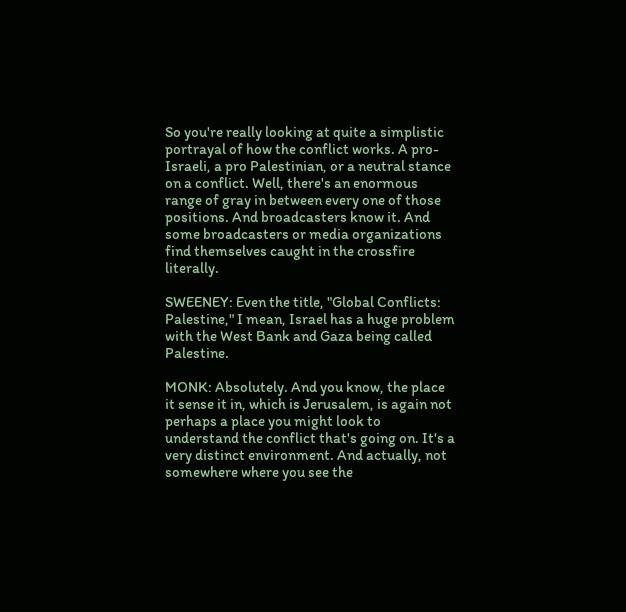So you're really looking at quite a simplistic portrayal of how the conflict works. A pro-Israeli, a pro Palestinian, or a neutral stance on a conflict. Well, there's an enormous range of gray in between every one of those positions. And broadcasters know it. And some broadcasters or media organizations find themselves caught in the crossfire literally.

SWEENEY: Even the title, "Global Conflicts: Palestine," I mean, Israel has a huge problem with the West Bank and Gaza being called Palestine.

MONK: Absolutely. And you know, the place it sense it in, which is Jerusalem, is again not perhaps a place you might look to understand the conflict that's going on. It's a very distinct environment. And actually, not somewhere where you see the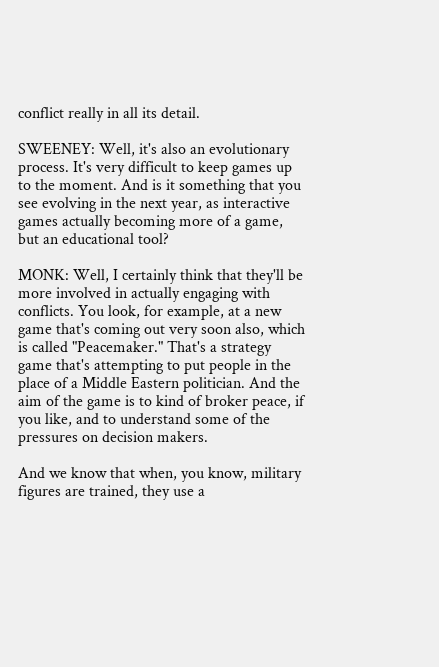conflict really in all its detail.

SWEENEY: Well, it's also an evolutionary process. It's very difficult to keep games up to the moment. And is it something that you see evolving in the next year, as interactive games actually becoming more of a game, but an educational tool?

MONK: Well, I certainly think that they'll be more involved in actually engaging with conflicts. You look, for example, at a new game that's coming out very soon also, which is called "Peacemaker." That's a strategy game that's attempting to put people in the place of a Middle Eastern politician. And the aim of the game is to kind of broker peace, if you like, and to understand some of the pressures on decision makers.

And we know that when, you know, military figures are trained, they use a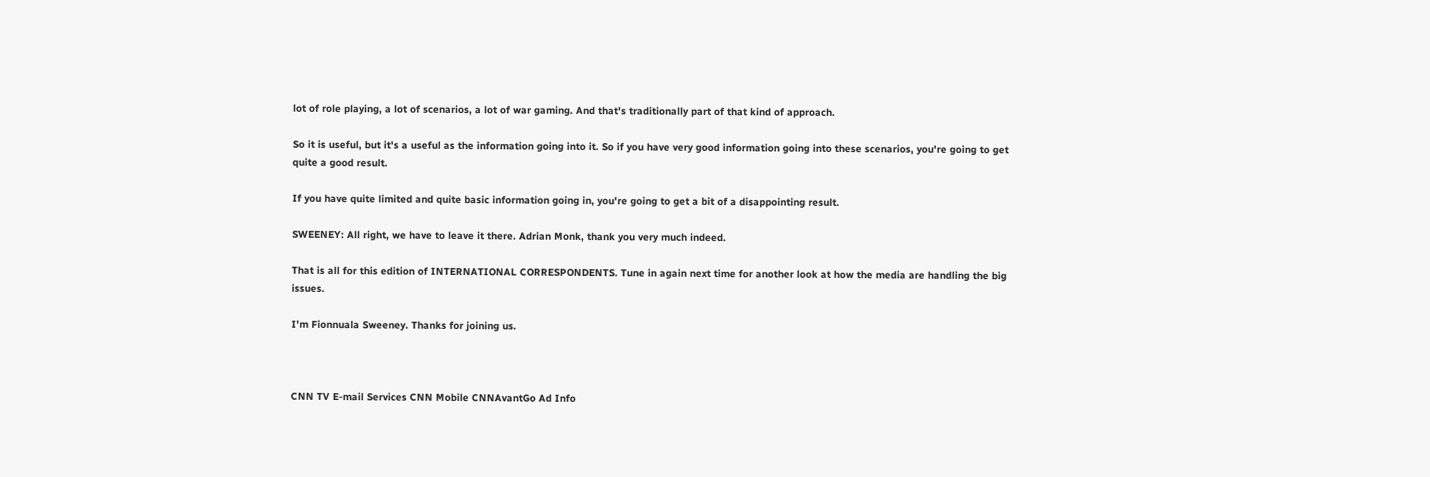lot of role playing, a lot of scenarios, a lot of war gaming. And that's traditionally part of that kind of approach.

So it is useful, but it's a useful as the information going into it. So if you have very good information going into these scenarios, you're going to get quite a good result.

If you have quite limited and quite basic information going in, you're going to get a bit of a disappointing result.

SWEENEY: All right, we have to leave it there. Adrian Monk, thank you very much indeed.

That is all for this edition of INTERNATIONAL CORRESPONDENTS. Tune in again next time for another look at how the media are handling the big issues.

I'm Fionnuala Sweeney. Thanks for joining us.



CNN TV E-mail Services CNN Mobile CNNAvantGo Ad Info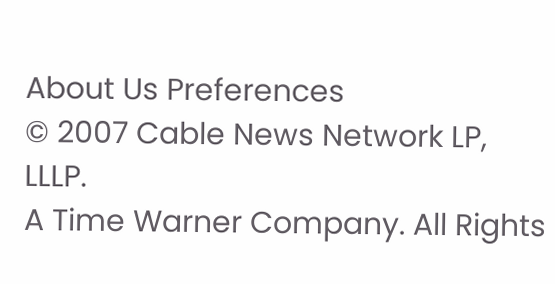About Us Preferences
© 2007 Cable News Network LP, LLLP.
A Time Warner Company. All Rights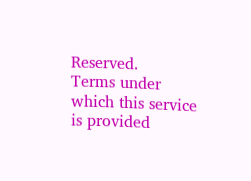Reserved.
Terms under which this service is provided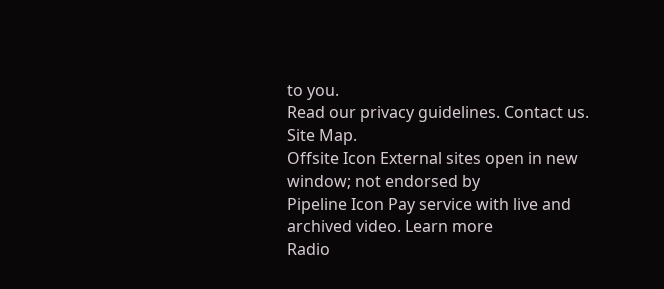to you.
Read our privacy guidelines. Contact us. Site Map.
Offsite Icon External sites open in new window; not endorsed by
Pipeline Icon Pay service with live and archived video. Learn more
Radio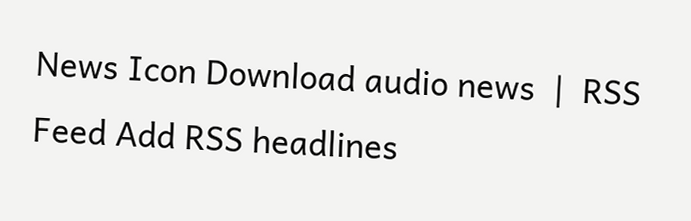News Icon Download audio news  |  RSS Feed Add RSS headlines